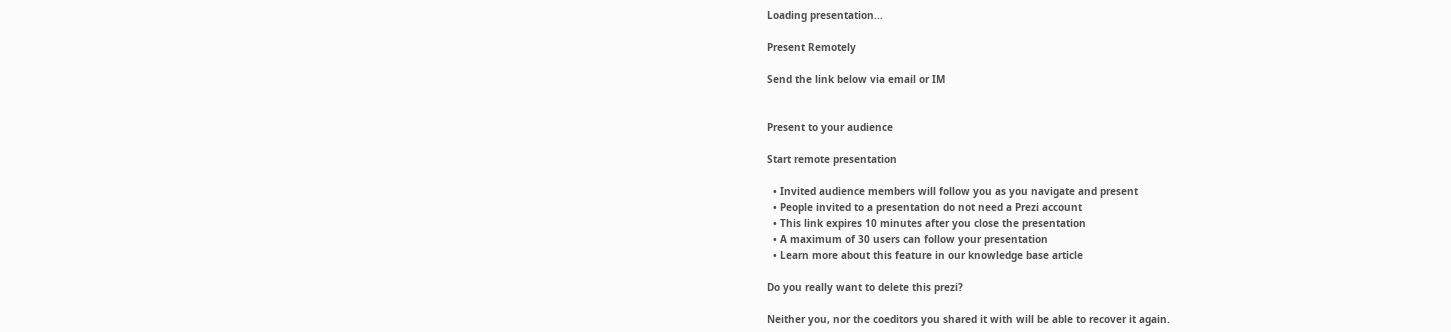Loading presentation...

Present Remotely

Send the link below via email or IM


Present to your audience

Start remote presentation

  • Invited audience members will follow you as you navigate and present
  • People invited to a presentation do not need a Prezi account
  • This link expires 10 minutes after you close the presentation
  • A maximum of 30 users can follow your presentation
  • Learn more about this feature in our knowledge base article

Do you really want to delete this prezi?

Neither you, nor the coeditors you shared it with will be able to recover it again.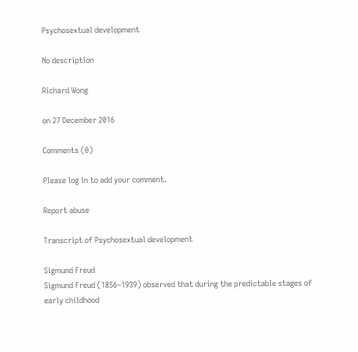Psychosextual development

No description

Richard Wong

on 27 December 2016

Comments (0)

Please log in to add your comment.

Report abuse

Transcript of Psychosextual development

Sigmund Freud
Sigmund Freud (1856–1939) observed that during the predictable stages of early childhood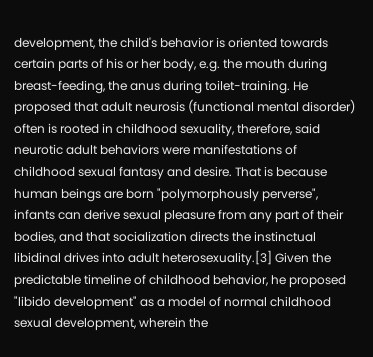development, the child's behavior is oriented towards certain parts of his or her body, e.g. the mouth during breast-feeding, the anus during toilet-training. He proposed that adult neurosis (functional mental disorder) often is rooted in childhood sexuality, therefore, said neurotic adult behaviors were manifestations of childhood sexual fantasy and desire. That is because human beings are born "polymorphously perverse", infants can derive sexual pleasure from any part of their bodies, and that socialization directs the instinctual libidinal drives into adult heterosexuality.[3] Given the predictable timeline of childhood behavior, he proposed "libido development" as a model of normal childhood sexual development, wherein the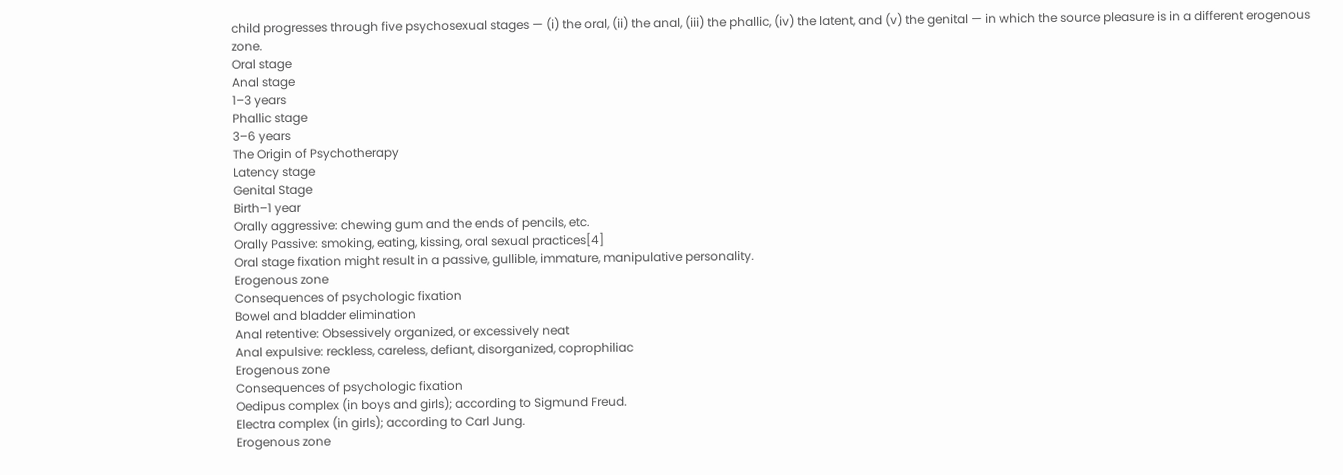child progresses through five psychosexual stages — (i) the oral, (ii) the anal, (iii) the phallic, (iv) the latent, and (v) the genital — in which the source pleasure is in a different erogenous zone.
Oral stage
Anal stage
1–3 years
Phallic stage
3–6 years
The Origin of Psychotherapy
Latency stage
Genital Stage
Birth–1 year
Orally aggressive: chewing gum and the ends of pencils, etc.
Orally Passive: smoking, eating, kissing, oral sexual practices[4]
Oral stage fixation might result in a passive, gullible, immature, manipulative personality.
Erogenous zone
Consequences of psychologic fixation
Bowel and bladder elimination
Anal retentive: Obsessively organized, or excessively neat
Anal expulsive: reckless, careless, defiant, disorganized, coprophiliac
Erogenous zone
Consequences of psychologic fixation
Oedipus complex (in boys and girls); according to Sigmund Freud.
Electra complex (in girls); according to Carl Jung.
Erogenous zone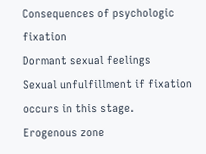Consequences of psychologic fixation
Dormant sexual feelings
Sexual unfulfillment if fixation occurs in this stage.
Erogenous zone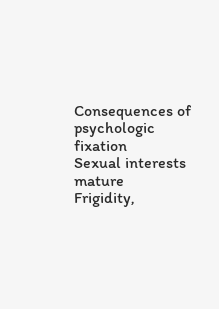Consequences of psychologic fixation
Sexual interests mature
Frigidity,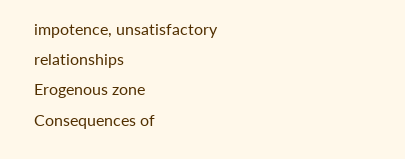impotence, unsatisfactory relationships
Erogenous zone
Consequences of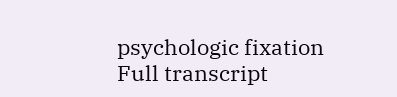psychologic fixation
Full transcript